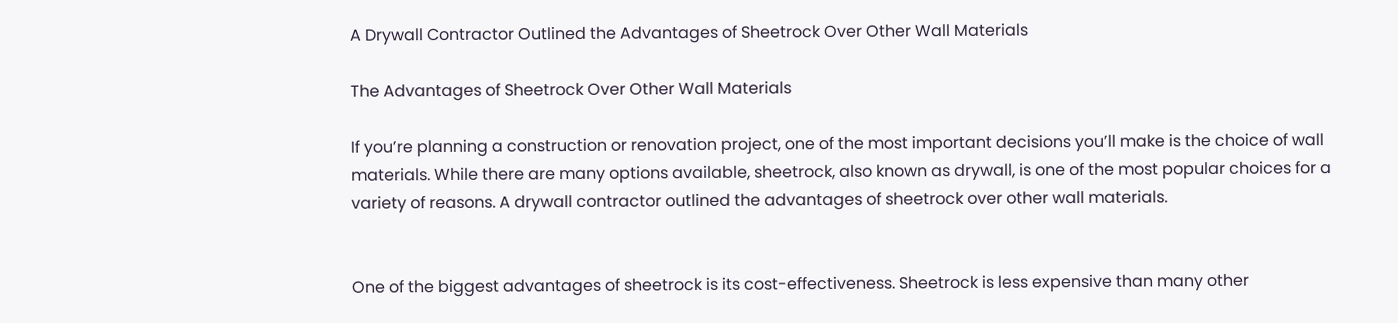A Drywall Contractor Outlined the Advantages of Sheetrock Over Other Wall Materials

The Advantages of Sheetrock Over Other Wall Materials

If you’re planning a construction or renovation project, one of the most important decisions you’ll make is the choice of wall materials. While there are many options available, sheetrock, also known as drywall, is one of the most popular choices for a variety of reasons. A drywall contractor outlined the advantages of sheetrock over other wall materials.


One of the biggest advantages of sheetrock is its cost-effectiveness. Sheetrock is less expensive than many other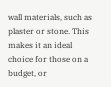wall materials, such as plaster or stone. This makes it an ideal choice for those on a budget, or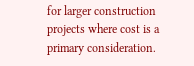for larger construction projects where cost is a primary consideration.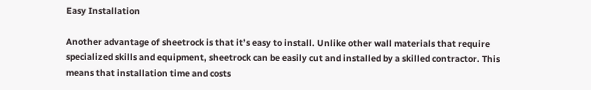Easy Installation

Another advantage of sheetrock is that it’s easy to install. Unlike other wall materials that require specialized skills and equipment, sheetrock can be easily cut and installed by a skilled contractor. This means that installation time and costs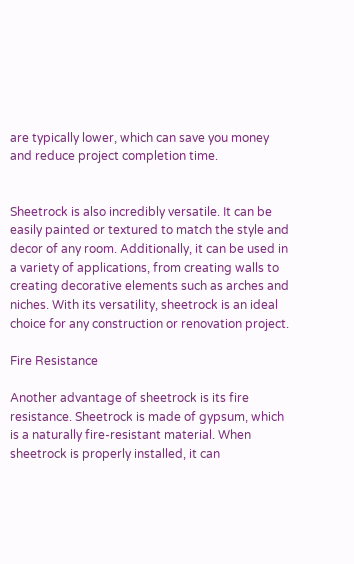are typically lower, which can save you money and reduce project completion time.


Sheetrock is also incredibly versatile. It can be easily painted or textured to match the style and decor of any room. Additionally, it can be used in a variety of applications, from creating walls to creating decorative elements such as arches and niches. With its versatility, sheetrock is an ideal choice for any construction or renovation project.

Fire Resistance

Another advantage of sheetrock is its fire resistance. Sheetrock is made of gypsum, which is a naturally fire-resistant material. When sheetrock is properly installed, it can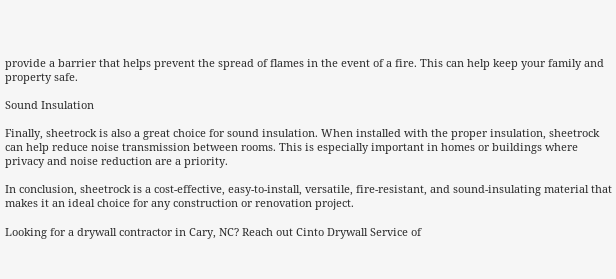provide a barrier that helps prevent the spread of flames in the event of a fire. This can help keep your family and property safe.

Sound Insulation

Finally, sheetrock is also a great choice for sound insulation. When installed with the proper insulation, sheetrock can help reduce noise transmission between rooms. This is especially important in homes or buildings where privacy and noise reduction are a priority.

In conclusion, sheetrock is a cost-effective, easy-to-install, versatile, fire-resistant, and sound-insulating material that makes it an ideal choice for any construction or renovation project.

Looking for a drywall contractor in Cary, NC? Reach out Cinto Drywall Service of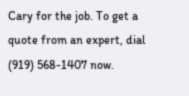Cary for the job. To get a quote from an expert, dial (919) 568-1407 now.